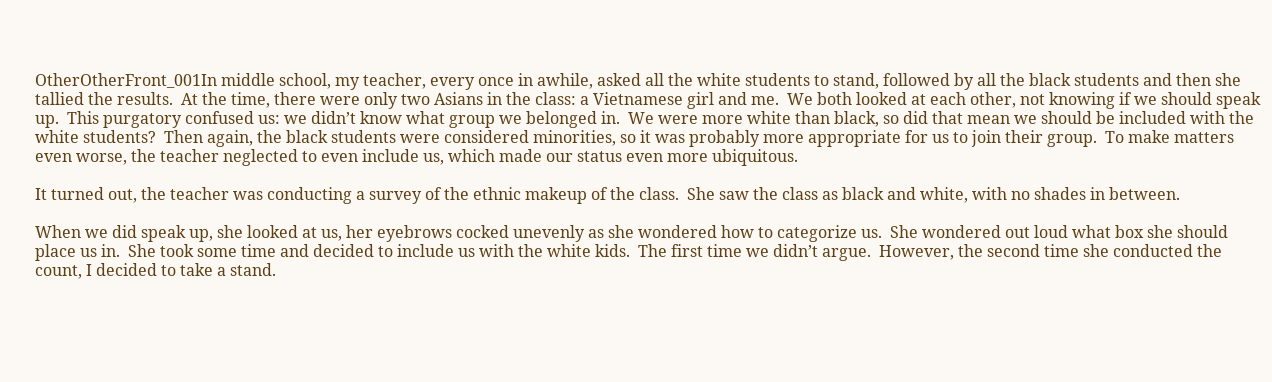OtherOtherFront_001In middle school, my teacher, every once in awhile, asked all the white students to stand, followed by all the black students and then she tallied the results.  At the time, there were only two Asians in the class: a Vietnamese girl and me.  We both looked at each other, not knowing if we should speak up.  This purgatory confused us: we didn’t know what group we belonged in.  We were more white than black, so did that mean we should be included with the white students?  Then again, the black students were considered minorities, so it was probably more appropriate for us to join their group.  To make matters even worse, the teacher neglected to even include us, which made our status even more ubiquitous.

It turned out, the teacher was conducting a survey of the ethnic makeup of the class.  She saw the class as black and white, with no shades in between.

When we did speak up, she looked at us, her eyebrows cocked unevenly as she wondered how to categorize us.  She wondered out loud what box she should place us in.  She took some time and decided to include us with the white kids.  The first time we didn’t argue.  However, the second time she conducted the count, I decided to take a stand.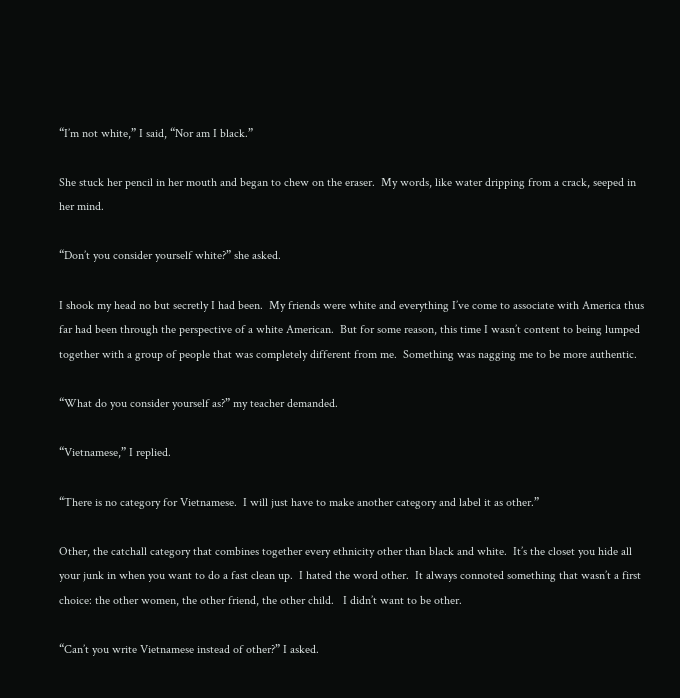“I’m not white,” I said, “Nor am I black.”

She stuck her pencil in her mouth and began to chew on the eraser.  My words, like water dripping from a crack, seeped in her mind.

“Don’t you consider yourself white?” she asked.

I shook my head no but secretly I had been.  My friends were white and everything I’ve come to associate with America thus far had been through the perspective of a white American.  But for some reason, this time I wasn’t content to being lumped together with a group of people that was completely different from me.  Something was nagging me to be more authentic.

“What do you consider yourself as?” my teacher demanded.

“Vietnamese,” I replied.

“There is no category for Vietnamese.  I will just have to make another category and label it as other.”

Other, the catchall category that combines together every ethnicity other than black and white.  It’s the closet you hide all your junk in when you want to do a fast clean up.  I hated the word other.  It always connoted something that wasn’t a first choice: the other women, the other friend, the other child.   I didn’t want to be other.

“Can’t you write Vietnamese instead of other?” I asked.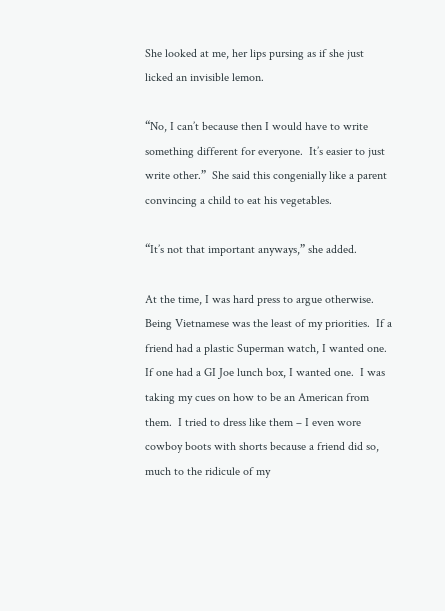She looked at me, her lips pursing as if she just licked an invisible lemon.

“No, I can’t because then I would have to write something different for everyone.  It’s easier to just write other.”  She said this congenially like a parent convincing a child to eat his vegetables.

“It’s not that important anyways,” she added.

At the time, I was hard press to argue otherwise.  Being Vietnamese was the least of my priorities.  If a friend had a plastic Superman watch, I wanted one.  If one had a GI Joe lunch box, I wanted one.  I was taking my cues on how to be an American from them.  I tried to dress like them – I even wore cowboy boots with shorts because a friend did so, much to the ridicule of my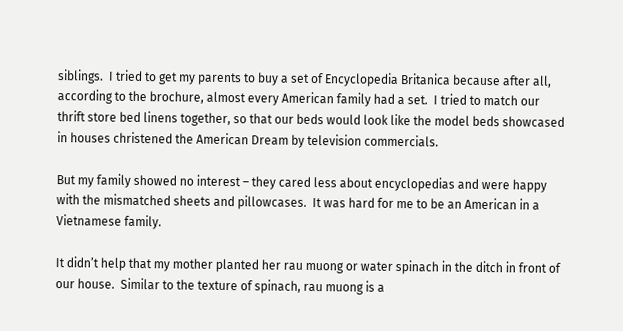siblings.  I tried to get my parents to buy a set of Encyclopedia Britanica because after all, according to the brochure, almost every American family had a set.  I tried to match our thrift store bed linens together, so that our beds would look like the model beds showcased in houses christened the American Dream by television commercials.

But my family showed no interest – they cared less about encyclopedias and were happy with the mismatched sheets and pillowcases.  It was hard for me to be an American in a Vietnamese family.

It didn’t help that my mother planted her rau muong or water spinach in the ditch in front of our house.  Similar to the texture of spinach, rau muong is a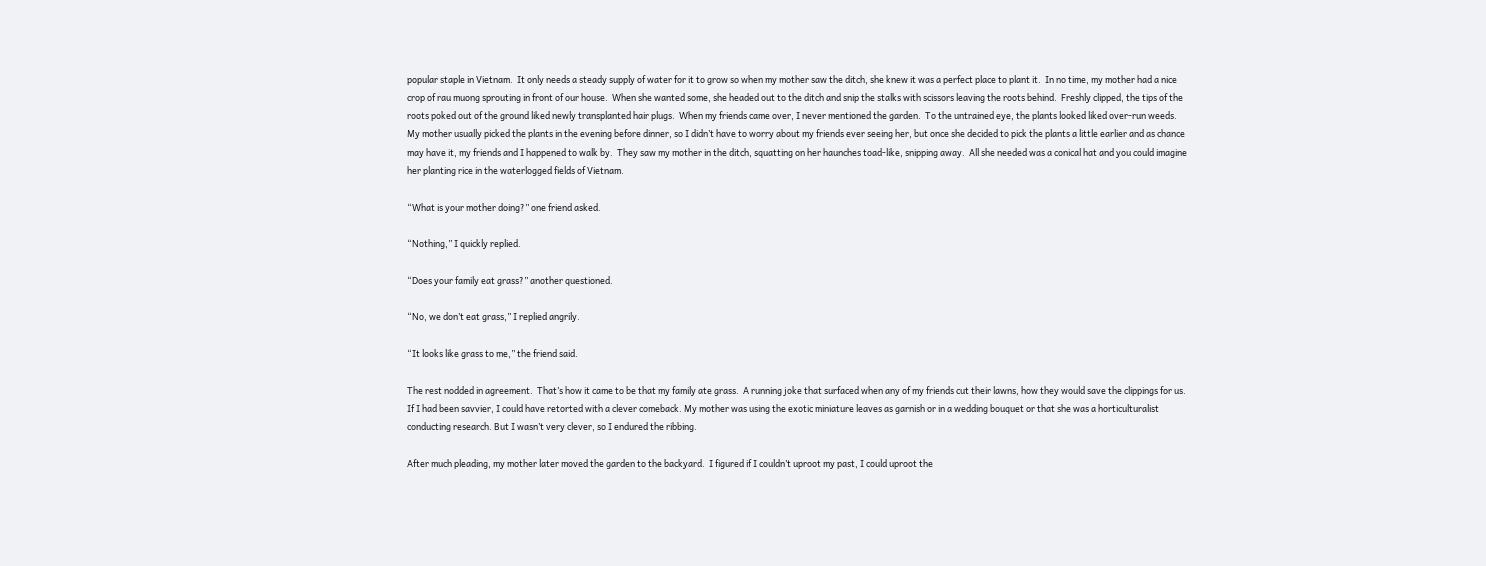popular staple in Vietnam.  It only needs a steady supply of water for it to grow so when my mother saw the ditch, she knew it was a perfect place to plant it.  In no time, my mother had a nice crop of rau muong sprouting in front of our house.  When she wanted some, she headed out to the ditch and snip the stalks with scissors leaving the roots behind.  Freshly clipped, the tips of the roots poked out of the ground liked newly transplanted hair plugs.  When my friends came over, I never mentioned the garden.  To the untrained eye, the plants looked liked over-run weeds.  My mother usually picked the plants in the evening before dinner, so I didn’t have to worry about my friends ever seeing her, but once she decided to pick the plants a little earlier and as chance may have it, my friends and I happened to walk by.  They saw my mother in the ditch, squatting on her haunches toad-like, snipping away.  All she needed was a conical hat and you could imagine her planting rice in the waterlogged fields of Vietnam.

“What is your mother doing?” one friend asked.

“Nothing,” I quickly replied.

“Does your family eat grass?” another questioned.

“No, we don’t eat grass,” I replied angrily.

“It looks like grass to me,” the friend said.

The rest nodded in agreement.  That’s how it came to be that my family ate grass.  A running joke that surfaced when any of my friends cut their lawns, how they would save the clippings for us.  If I had been savvier, I could have retorted with a clever comeback. My mother was using the exotic miniature leaves as garnish or in a wedding bouquet or that she was a horticulturalist conducting research. But I wasn’t very clever, so I endured the ribbing.

After much pleading, my mother later moved the garden to the backyard.  I figured if I couldn’t uproot my past, I could uproot the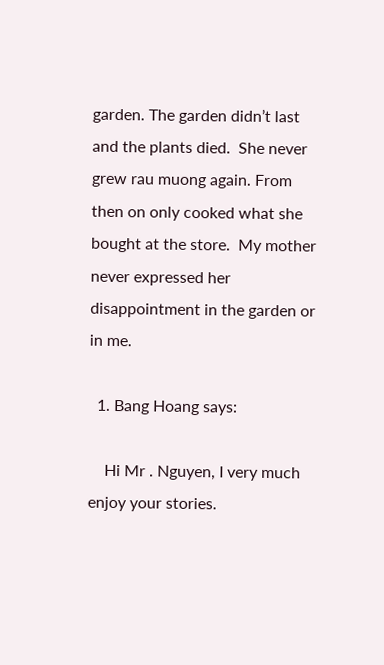garden. The garden didn’t last and the plants died.  She never grew rau muong again. From then on only cooked what she bought at the store.  My mother never expressed her disappointment in the garden or in me.

  1. Bang Hoang says:

    Hi Mr . Nguyen, I very much enjoy your stories.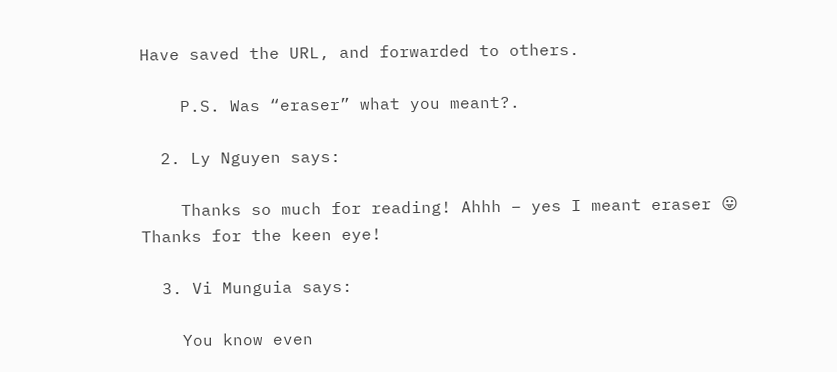Have saved the URL, and forwarded to others.

    P.S. Was “eraser” what you meant?.

  2. Ly Nguyen says:

    Thanks so much for reading! Ahhh – yes I meant eraser 😛 Thanks for the keen eye!

  3. Vi Munguia says:

    You know even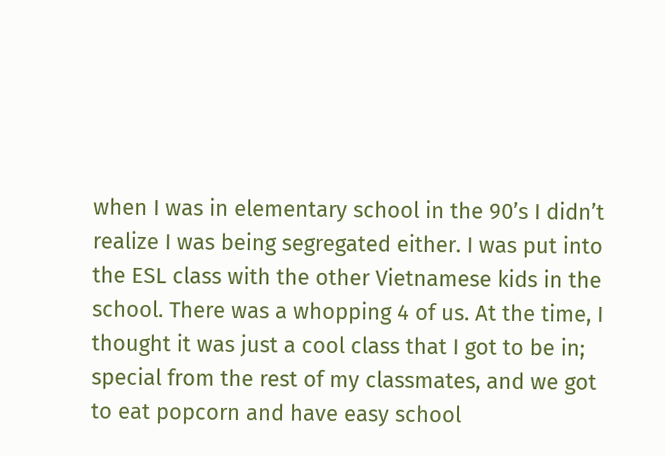when I was in elementary school in the 90’s I didn’t realize I was being segregated either. I was put into the ESL class with the other Vietnamese kids in the school. There was a whopping 4 of us. At the time, I thought it was just a cool class that I got to be in; special from the rest of my classmates, and we got to eat popcorn and have easy school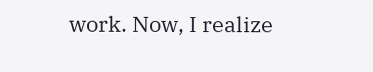work. Now, I realize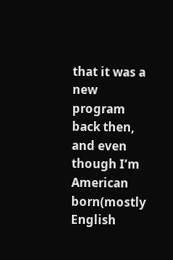that it was a new program back then, and even though I’m American born(mostly English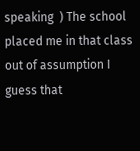speaking  ) The school placed me in that class out of assumption I guess that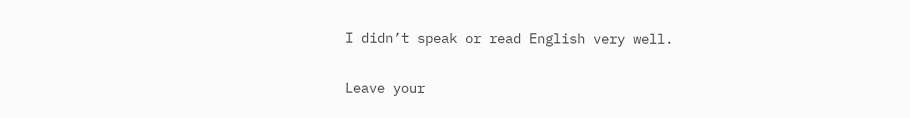I didn’t speak or read English very well.


Leave your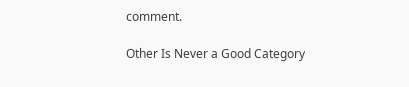comment.

Other Is Never a Good Category